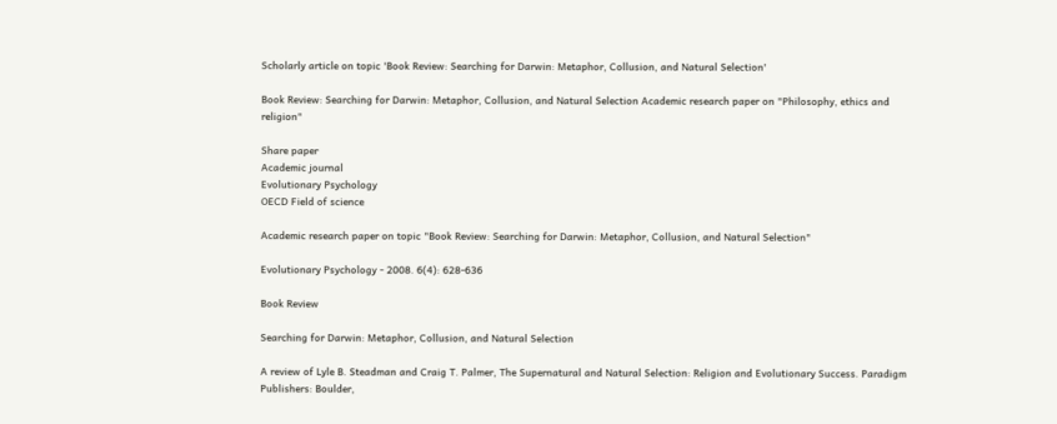Scholarly article on topic 'Book Review: Searching for Darwin: Metaphor, Collusion, and Natural Selection'

Book Review: Searching for Darwin: Metaphor, Collusion, and Natural Selection Academic research paper on "Philosophy, ethics and religion"

Share paper
Academic journal
Evolutionary Psychology
OECD Field of science

Academic research paper on topic "Book Review: Searching for Darwin: Metaphor, Collusion, and Natural Selection"

Evolutionary Psychology - 2008. 6(4): 628-636

Book Review

Searching for Darwin: Metaphor, Collusion, and Natural Selection

A review of Lyle B. Steadman and Craig T. Palmer, The Supernatural and Natural Selection: Religion and Evolutionary Success. Paradigm Publishers: Boulder,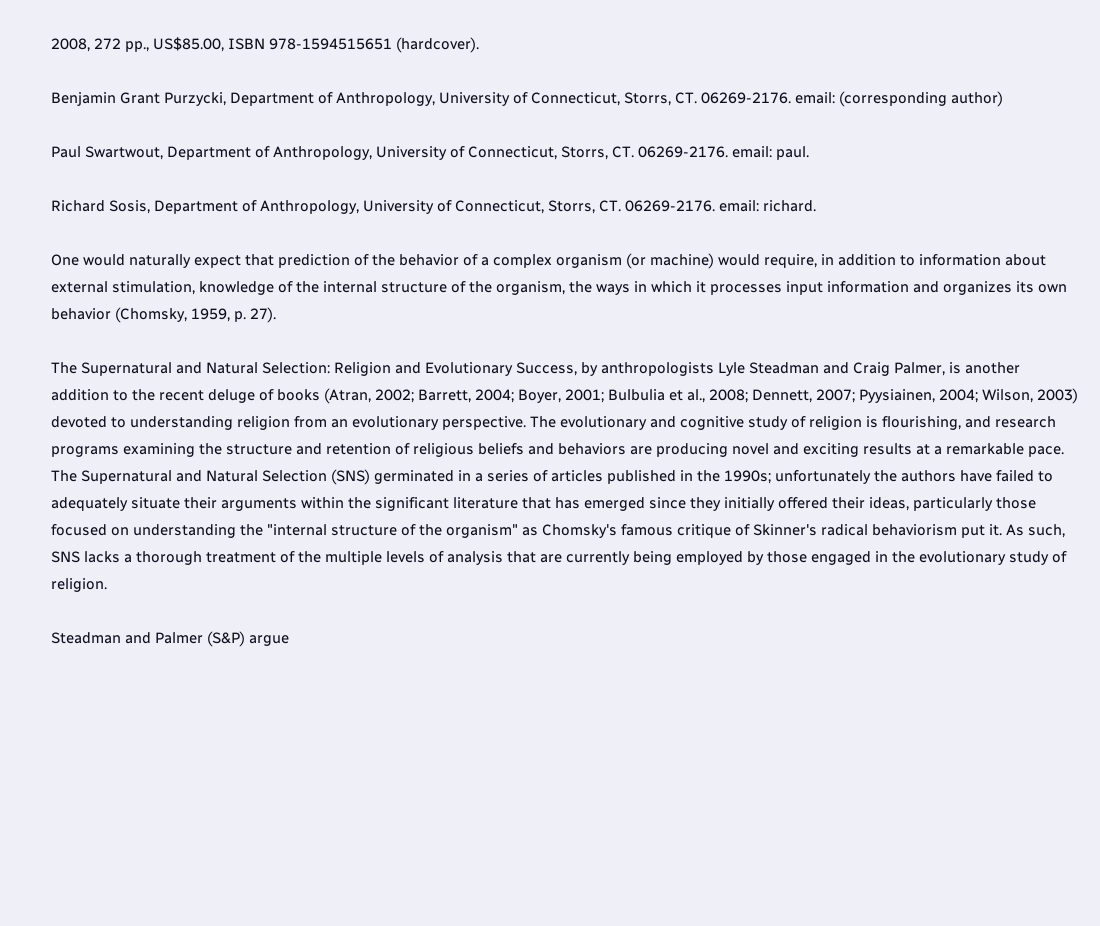2008, 272 pp., US$85.00, ISBN 978-1594515651 (hardcover).

Benjamin Grant Purzycki, Department of Anthropology, University of Connecticut, Storrs, CT. 06269-2176. email: (corresponding author)

Paul Swartwout, Department of Anthropology, University of Connecticut, Storrs, CT. 06269-2176. email: paul.

Richard Sosis, Department of Anthropology, University of Connecticut, Storrs, CT. 06269-2176. email: richard.

One would naturally expect that prediction of the behavior of a complex organism (or machine) would require, in addition to information about external stimulation, knowledge of the internal structure of the organism, the ways in which it processes input information and organizes its own behavior (Chomsky, 1959, p. 27).

The Supernatural and Natural Selection: Religion and Evolutionary Success, by anthropologists Lyle Steadman and Craig Palmer, is another addition to the recent deluge of books (Atran, 2002; Barrett, 2004; Boyer, 2001; Bulbulia et al., 2008; Dennett, 2007; Pyysiainen, 2004; Wilson, 2003) devoted to understanding religion from an evolutionary perspective. The evolutionary and cognitive study of religion is flourishing, and research programs examining the structure and retention of religious beliefs and behaviors are producing novel and exciting results at a remarkable pace. The Supernatural and Natural Selection (SNS) germinated in a series of articles published in the 1990s; unfortunately the authors have failed to adequately situate their arguments within the significant literature that has emerged since they initially offered their ideas, particularly those focused on understanding the "internal structure of the organism" as Chomsky's famous critique of Skinner's radical behaviorism put it. As such, SNS lacks a thorough treatment of the multiple levels of analysis that are currently being employed by those engaged in the evolutionary study of religion.

Steadman and Palmer (S&P) argue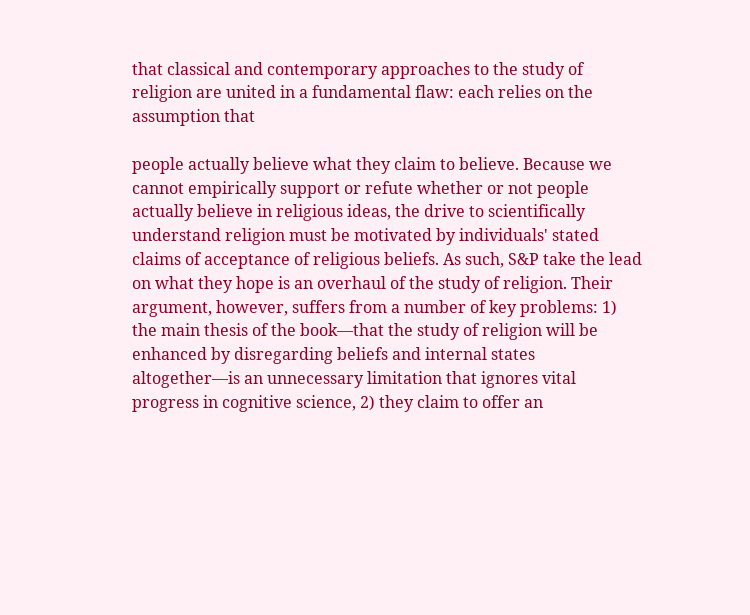that classical and contemporary approaches to the study of religion are united in a fundamental flaw: each relies on the assumption that

people actually believe what they claim to believe. Because we cannot empirically support or refute whether or not people actually believe in religious ideas, the drive to scientifically understand religion must be motivated by individuals' stated claims of acceptance of religious beliefs. As such, S&P take the lead on what they hope is an overhaul of the study of religion. Their argument, however, suffers from a number of key problems: 1) the main thesis of the book—that the study of religion will be enhanced by disregarding beliefs and internal states altogether—is an unnecessary limitation that ignores vital progress in cognitive science, 2) they claim to offer an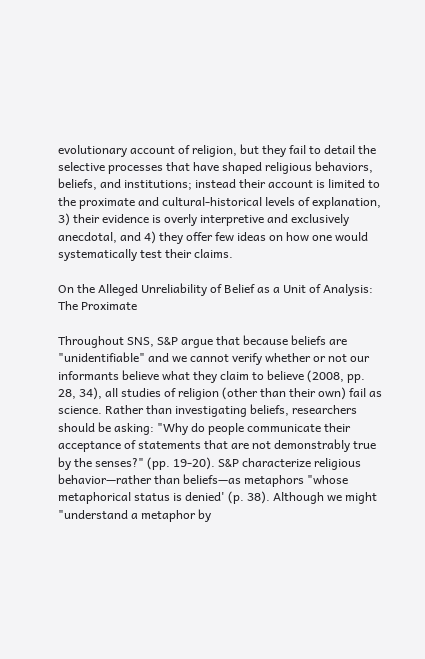evolutionary account of religion, but they fail to detail the selective processes that have shaped religious behaviors, beliefs, and institutions; instead their account is limited to the proximate and cultural-historical levels of explanation, 3) their evidence is overly interpretive and exclusively anecdotal, and 4) they offer few ideas on how one would systematically test their claims.

On the Alleged Unreliability of Belief as a Unit of Analysis: The Proximate

Throughout SNS, S&P argue that because beliefs are "unidentifiable" and we cannot verify whether or not our informants believe what they claim to believe (2008, pp. 28, 34), all studies of religion (other than their own) fail as science. Rather than investigating beliefs, researchers should be asking: "Why do people communicate their acceptance of statements that are not demonstrably true by the senses?" (pp. 19-20). S&P characterize religious behavior—rather than beliefs—as metaphors "whose metaphorical status is denied' (p. 38). Although we might "understand a metaphor by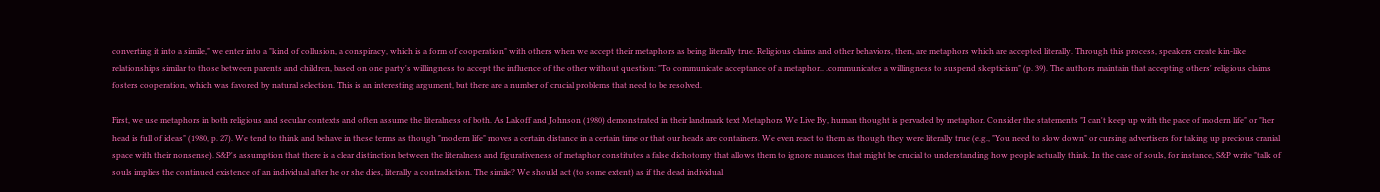converting it into a simile," we enter into a "kind of collusion, a conspiracy, which is a form of cooperation" with others when we accept their metaphors as being literally true. Religious claims and other behaviors, then, are metaphors which are accepted literally. Through this process, speakers create kin-like relationships similar to those between parents and children, based on one party's willingness to accept the influence of the other without question: "To communicate acceptance of a metaphor.. .communicates a willingness to suspend skepticism" (p. 39). The authors maintain that accepting others' religious claims fosters cooperation, which was favored by natural selection. This is an interesting argument, but there are a number of crucial problems that need to be resolved.

First, we use metaphors in both religious and secular contexts and often assume the literalness of both. As Lakoff and Johnson (1980) demonstrated in their landmark text Metaphors We Live By, human thought is pervaded by metaphor. Consider the statements "I can't keep up with the pace of modern life" or "her head is full of ideas" (1980, p. 27). We tend to think and behave in these terms as though "modern life" moves a certain distance in a certain time or that our heads are containers. We even react to them as though they were literally true (e.g., "You need to slow down" or cursing advertisers for taking up precious cranial space with their nonsense). S&P's assumption that there is a clear distinction between the literalness and figurativeness of metaphor constitutes a false dichotomy that allows them to ignore nuances that might be crucial to understanding how people actually think. In the case of souls, for instance, S&P write "talk of souls implies the continued existence of an individual after he or she dies, literally a contradiction. The simile? We should act (to some extent) as if the dead individual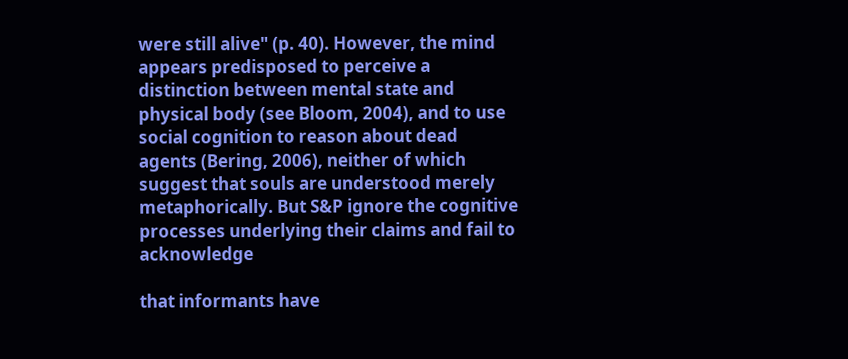were still alive" (p. 40). However, the mind appears predisposed to perceive a distinction between mental state and physical body (see Bloom, 2004), and to use social cognition to reason about dead agents (Bering, 2006), neither of which suggest that souls are understood merely metaphorically. But S&P ignore the cognitive processes underlying their claims and fail to acknowledge

that informants have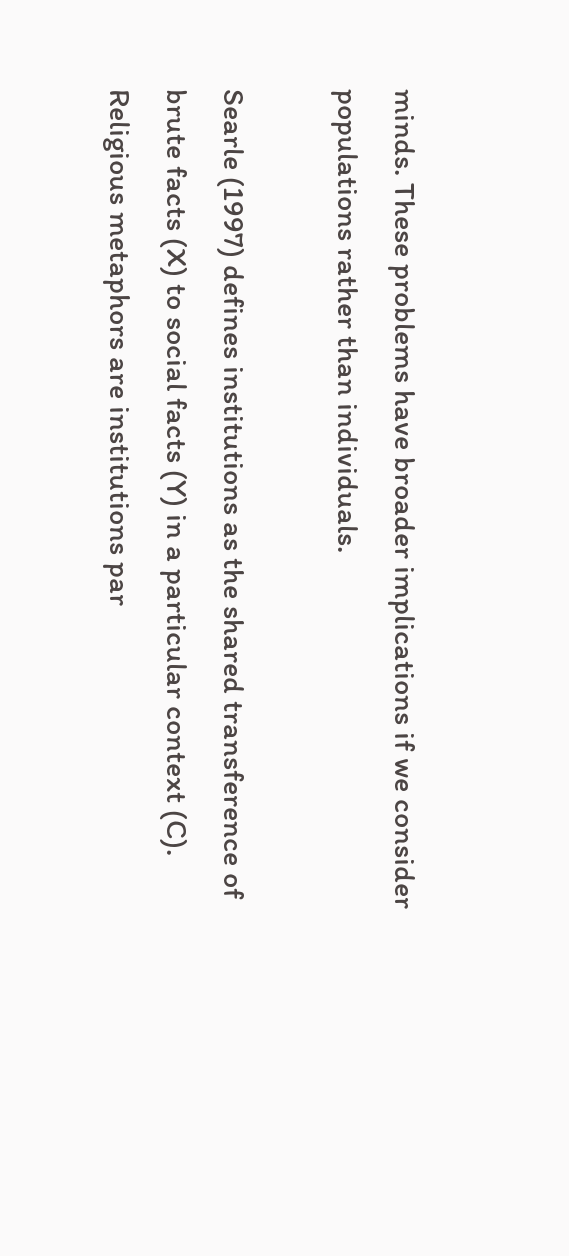minds. These problems have broader implications if we consider populations rather than individuals.

Searle (1997) defines institutions as the shared transference of brute facts (X) to social facts (Y) in a particular context (C). Religious metaphors are institutions par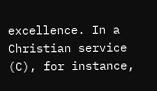excellence. In a Christian service (C), for instance,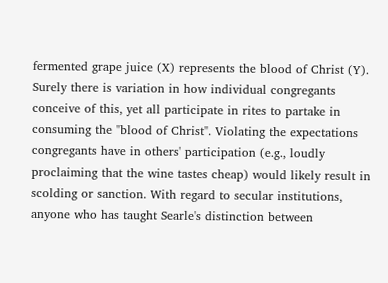fermented grape juice (X) represents the blood of Christ (Y). Surely there is variation in how individual congregants conceive of this, yet all participate in rites to partake in consuming the "blood of Christ". Violating the expectations congregants have in others' participation (e.g., loudly proclaiming that the wine tastes cheap) would likely result in scolding or sanction. With regard to secular institutions, anyone who has taught Searle's distinction between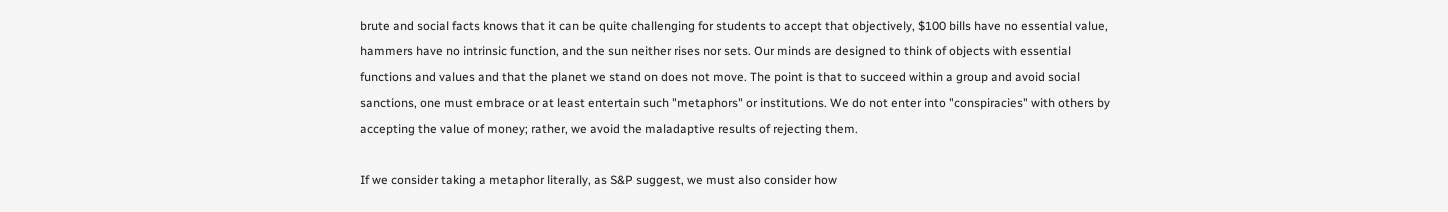brute and social facts knows that it can be quite challenging for students to accept that objectively, $100 bills have no essential value, hammers have no intrinsic function, and the sun neither rises nor sets. Our minds are designed to think of objects with essential functions and values and that the planet we stand on does not move. The point is that to succeed within a group and avoid social sanctions, one must embrace or at least entertain such "metaphors" or institutions. We do not enter into "conspiracies" with others by accepting the value of money; rather, we avoid the maladaptive results of rejecting them.

If we consider taking a metaphor literally, as S&P suggest, we must also consider how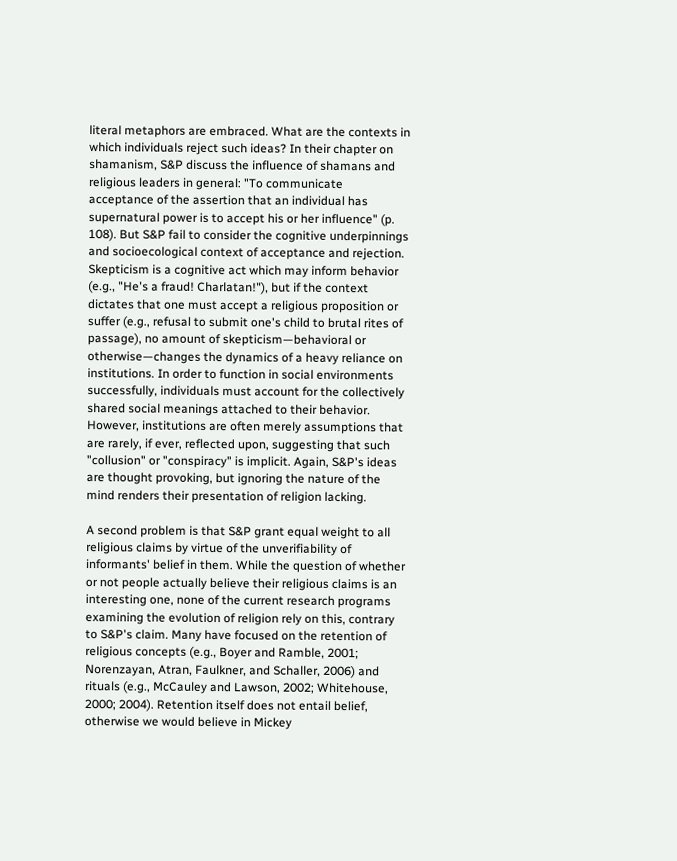literal metaphors are embraced. What are the contexts in which individuals reject such ideas? In their chapter on shamanism, S&P discuss the influence of shamans and religious leaders in general: "To communicate acceptance of the assertion that an individual has supernatural power is to accept his or her influence" (p. 108). But S&P fail to consider the cognitive underpinnings and socioecological context of acceptance and rejection. Skepticism is a cognitive act which may inform behavior (e.g., "He's a fraud! Charlatan!"), but if the context dictates that one must accept a religious proposition or suffer (e.g., refusal to submit one's child to brutal rites of passage), no amount of skepticism—behavioral or otherwise—changes the dynamics of a heavy reliance on institutions. In order to function in social environments successfully, individuals must account for the collectively shared social meanings attached to their behavior. However, institutions are often merely assumptions that are rarely, if ever, reflected upon, suggesting that such "collusion" or "conspiracy" is implicit. Again, S&P's ideas are thought provoking, but ignoring the nature of the mind renders their presentation of religion lacking.

A second problem is that S&P grant equal weight to all religious claims by virtue of the unverifiability of informants' belief in them. While the question of whether or not people actually believe their religious claims is an interesting one, none of the current research programs examining the evolution of religion rely on this, contrary to S&P's claim. Many have focused on the retention of religious concepts (e.g., Boyer and Ramble, 2001; Norenzayan, Atran, Faulkner, and Schaller, 2006) and rituals (e.g., McCauley and Lawson, 2002; Whitehouse, 2000; 2004). Retention itself does not entail belief, otherwise we would believe in Mickey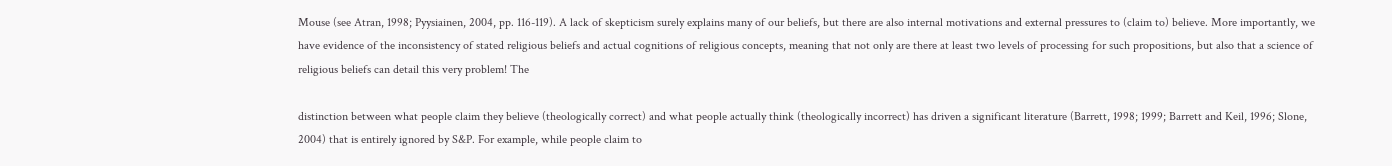Mouse (see Atran, 1998; Pyysiainen, 2004, pp. 116-119). A lack of skepticism surely explains many of our beliefs, but there are also internal motivations and external pressures to (claim to) believe. More importantly, we have evidence of the inconsistency of stated religious beliefs and actual cognitions of religious concepts, meaning that not only are there at least two levels of processing for such propositions, but also that a science of religious beliefs can detail this very problem! The

distinction between what people claim they believe (theologically correct) and what people actually think (theologically incorrect) has driven a significant literature (Barrett, 1998; 1999; Barrett and Keil, 1996; Slone, 2004) that is entirely ignored by S&P. For example, while people claim to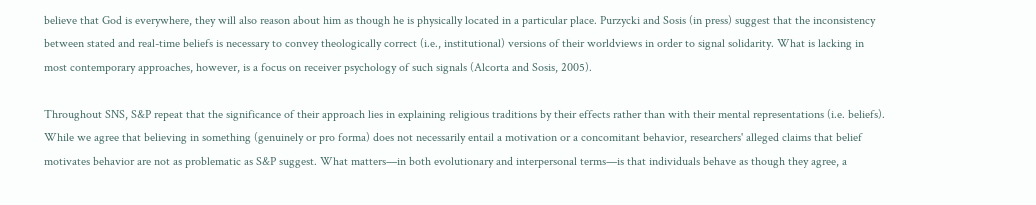believe that God is everywhere, they will also reason about him as though he is physically located in a particular place. Purzycki and Sosis (in press) suggest that the inconsistency between stated and real-time beliefs is necessary to convey theologically correct (i.e., institutional) versions of their worldviews in order to signal solidarity. What is lacking in most contemporary approaches, however, is a focus on receiver psychology of such signals (Alcorta and Sosis, 2005).

Throughout SNS, S&P repeat that the significance of their approach lies in explaining religious traditions by their effects rather than with their mental representations (i.e. beliefs). While we agree that believing in something (genuinely or pro forma) does not necessarily entail a motivation or a concomitant behavior, researchers' alleged claims that belief motivates behavior are not as problematic as S&P suggest. What matters—in both evolutionary and interpersonal terms—is that individuals behave as though they agree, a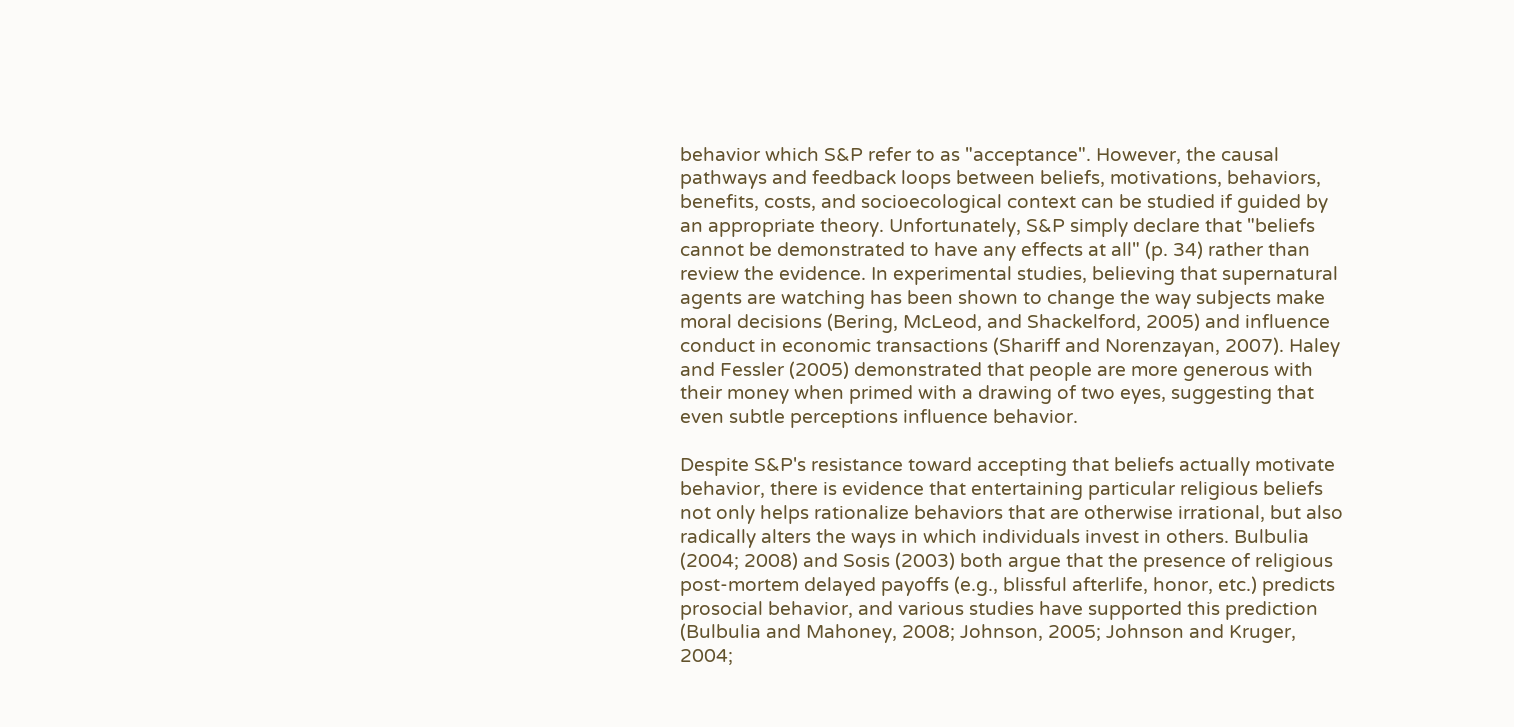behavior which S&P refer to as "acceptance". However, the causal pathways and feedback loops between beliefs, motivations, behaviors, benefits, costs, and socioecological context can be studied if guided by an appropriate theory. Unfortunately, S&P simply declare that "beliefs cannot be demonstrated to have any effects at all" (p. 34) rather than review the evidence. In experimental studies, believing that supernatural agents are watching has been shown to change the way subjects make moral decisions (Bering, McLeod, and Shackelford, 2005) and influence conduct in economic transactions (Shariff and Norenzayan, 2007). Haley and Fessler (2005) demonstrated that people are more generous with their money when primed with a drawing of two eyes, suggesting that even subtle perceptions influence behavior.

Despite S&P's resistance toward accepting that beliefs actually motivate behavior, there is evidence that entertaining particular religious beliefs not only helps rationalize behaviors that are otherwise irrational, but also radically alters the ways in which individuals invest in others. Bulbulia (2004; 2008) and Sosis (2003) both argue that the presence of religious post-mortem delayed payoffs (e.g., blissful afterlife, honor, etc.) predicts prosocial behavior, and various studies have supported this prediction (Bulbulia and Mahoney, 2008; Johnson, 2005; Johnson and Kruger, 2004;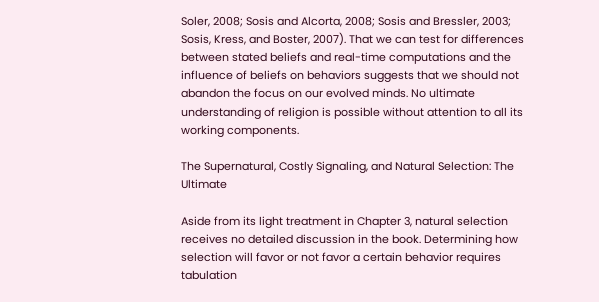Soler, 2008; Sosis and Alcorta, 2008; Sosis and Bressler, 2003; Sosis, Kress, and Boster, 2007). That we can test for differences between stated beliefs and real-time computations and the influence of beliefs on behaviors suggests that we should not abandon the focus on our evolved minds. No ultimate understanding of religion is possible without attention to all its working components.

The Supernatural, Costly Signaling, and Natural Selection: The Ultimate

Aside from its light treatment in Chapter 3, natural selection receives no detailed discussion in the book. Determining how selection will favor or not favor a certain behavior requires tabulation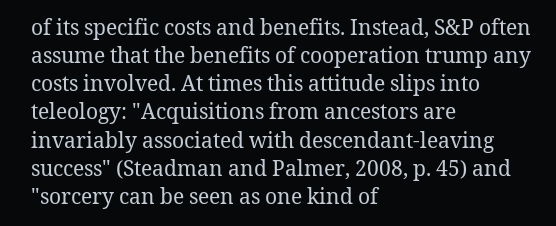of its specific costs and benefits. Instead, S&P often assume that the benefits of cooperation trump any costs involved. At times this attitude slips into teleology: "Acquisitions from ancestors are invariably associated with descendant-leaving success" (Steadman and Palmer, 2008, p. 45) and "sorcery can be seen as one kind of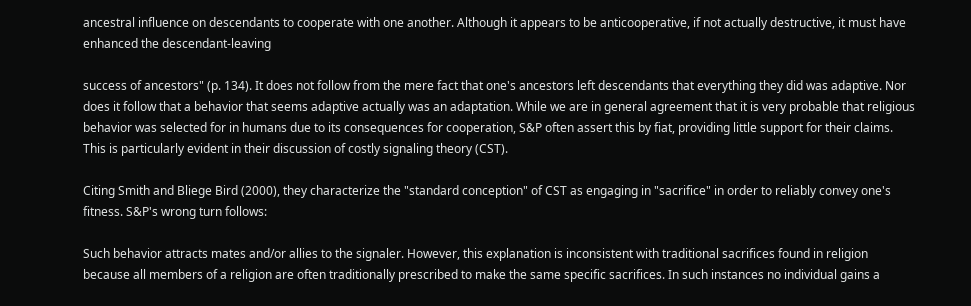ancestral influence on descendants to cooperate with one another. Although it appears to be anticooperative, if not actually destructive, it must have enhanced the descendant-leaving

success of ancestors" (p. 134). It does not follow from the mere fact that one's ancestors left descendants that everything they did was adaptive. Nor does it follow that a behavior that seems adaptive actually was an adaptation. While we are in general agreement that it is very probable that religious behavior was selected for in humans due to its consequences for cooperation, S&P often assert this by fiat, providing little support for their claims. This is particularly evident in their discussion of costly signaling theory (CST).

Citing Smith and Bliege Bird (2000), they characterize the "standard conception" of CST as engaging in "sacrifice" in order to reliably convey one's fitness. S&P's wrong turn follows:

Such behavior attracts mates and/or allies to the signaler. However, this explanation is inconsistent with traditional sacrifices found in religion because all members of a religion are often traditionally prescribed to make the same specific sacrifices. In such instances no individual gains a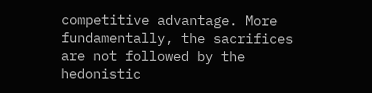competitive advantage. More fundamentally, the sacrifices are not followed by the hedonistic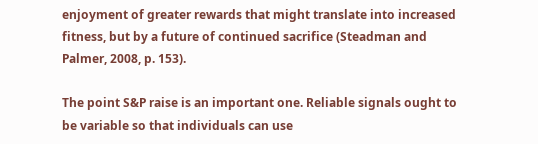enjoyment of greater rewards that might translate into increased fitness, but by a future of continued sacrifice (Steadman and Palmer, 2008, p. 153).

The point S&P raise is an important one. Reliable signals ought to be variable so that individuals can use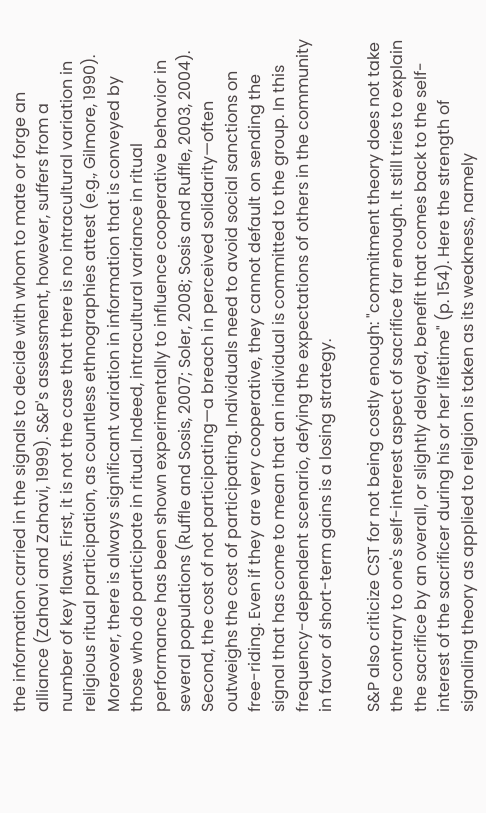the information carried in the signals to decide with whom to mate or forge an alliance (Zahavi and Zahavi, 1999). S&P's assessment, however, suffers from a number of key flaws. First, it is not the case that there is no intracultural variation in religious ritual participation, as countless ethnographies attest (e.g., Gilmore, 1990). Moreover, there is always significant variation in information that is conveyed by those who do participate in ritual. Indeed, intracultural variance in ritual performance has been shown experimentally to influence cooperative behavior in several populations (Ruffle and Sosis, 2007; Soler, 2008; Sosis and Ruffle, 2003, 2004). Second, the cost of not participating—a breach in perceived solidarity—often outweighs the cost of participating. Individuals need to avoid social sanctions on free-riding. Even if they are very cooperative, they cannot default on sending the signal that has come to mean that an individual is committed to the group. In this frequency-dependent scenario, defying the expectations of others in the community in favor of short-term gains is a losing strategy.

S&P also criticize CST for not being costly enough: "commitment theory does not take the contrary to one's self-interest aspect of sacrifice far enough. It still tries to explain the sacrifice by an overall, or slightly delayed, benefit that comes back to the self-interest of the sacrificer during his or her lifetime" (p. 154). Here the strength of signaling theory as applied to religion is taken as its weakness, namely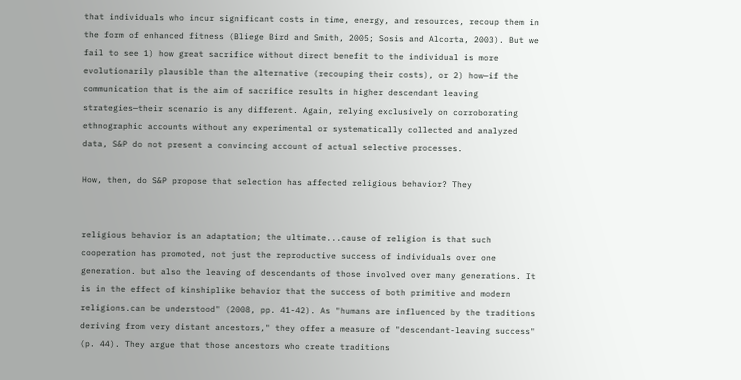that individuals who incur significant costs in time, energy, and resources, recoup them in the form of enhanced fitness (Bliege Bird and Smith, 2005; Sosis and Alcorta, 2003). But we fail to see 1) how great sacrifice without direct benefit to the individual is more evolutionarily plausible than the alternative (recouping their costs), or 2) how—if the communication that is the aim of sacrifice results in higher descendant leaving strategies—their scenario is any different. Again, relying exclusively on corroborating ethnographic accounts without any experimental or systematically collected and analyzed data, S&P do not present a convincing account of actual selective processes.

How, then, do S&P propose that selection has affected religious behavior? They


religious behavior is an adaptation; the ultimate...cause of religion is that such cooperation has promoted, not just the reproductive success of individuals over one generation. but also the leaving of descendants of those involved over many generations. It is in the effect of kinshiplike behavior that the success of both primitive and modern religions.can be understood" (2008, pp. 41-42). As "humans are influenced by the traditions deriving from very distant ancestors," they offer a measure of "descendant-leaving success" (p. 44). They argue that those ancestors who create traditions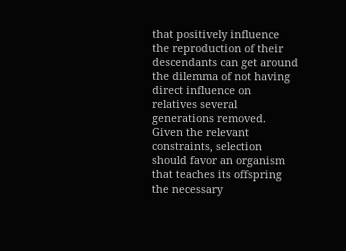that positively influence the reproduction of their descendants can get around the dilemma of not having direct influence on relatives several generations removed. Given the relevant constraints, selection should favor an organism that teaches its offspring the necessary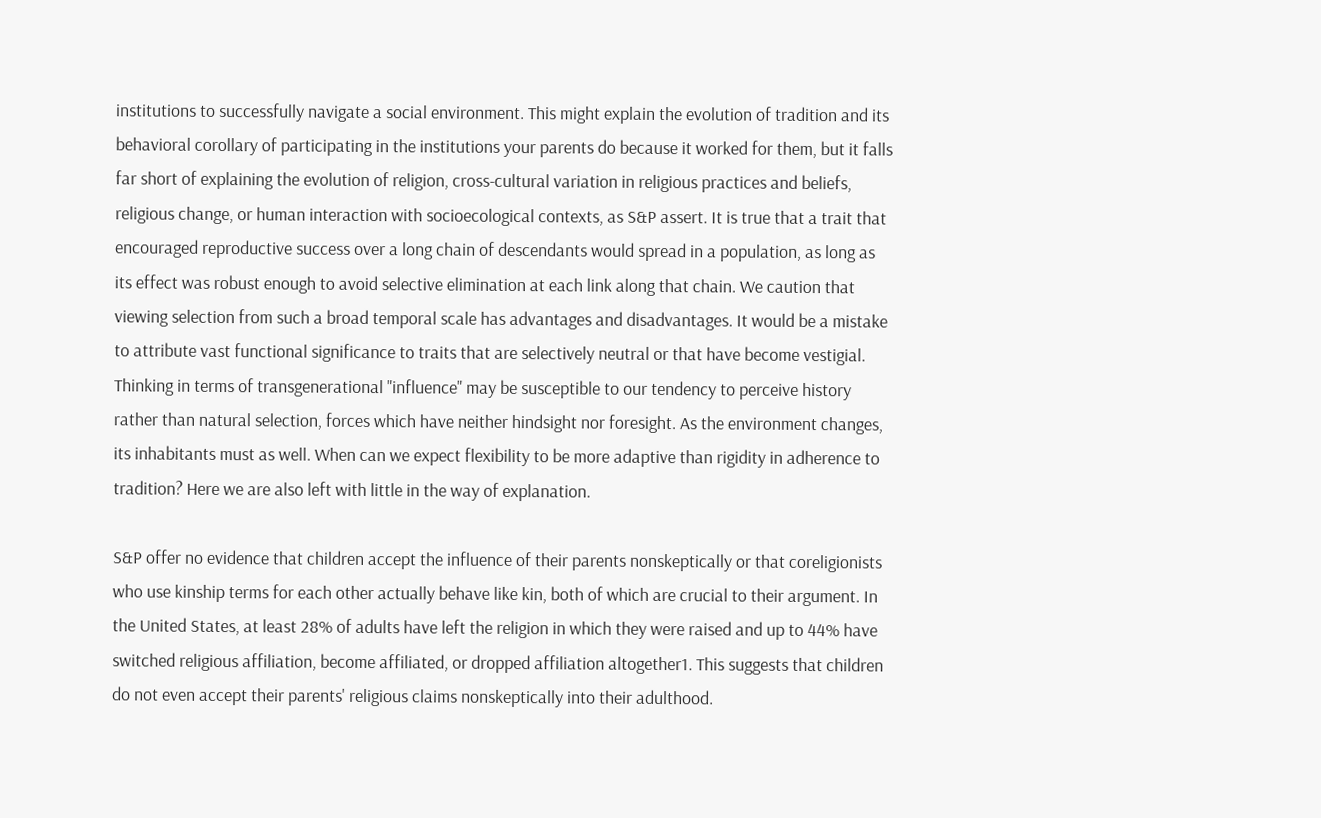institutions to successfully navigate a social environment. This might explain the evolution of tradition and its behavioral corollary of participating in the institutions your parents do because it worked for them, but it falls far short of explaining the evolution of religion, cross-cultural variation in religious practices and beliefs, religious change, or human interaction with socioecological contexts, as S&P assert. It is true that a trait that encouraged reproductive success over a long chain of descendants would spread in a population, as long as its effect was robust enough to avoid selective elimination at each link along that chain. We caution that viewing selection from such a broad temporal scale has advantages and disadvantages. It would be a mistake to attribute vast functional significance to traits that are selectively neutral or that have become vestigial. Thinking in terms of transgenerational "influence" may be susceptible to our tendency to perceive history rather than natural selection, forces which have neither hindsight nor foresight. As the environment changes, its inhabitants must as well. When can we expect flexibility to be more adaptive than rigidity in adherence to tradition? Here we are also left with little in the way of explanation.

S&P offer no evidence that children accept the influence of their parents nonskeptically or that coreligionists who use kinship terms for each other actually behave like kin, both of which are crucial to their argument. In the United States, at least 28% of adults have left the religion in which they were raised and up to 44% have switched religious affiliation, become affiliated, or dropped affiliation altogether1. This suggests that children do not even accept their parents' religious claims nonskeptically into their adulthood.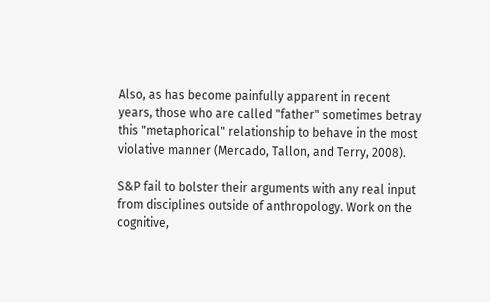Also, as has become painfully apparent in recent years, those who are called "father" sometimes betray this "metaphorical" relationship to behave in the most violative manner (Mercado, Tallon, and Terry, 2008).

S&P fail to bolster their arguments with any real input from disciplines outside of anthropology. Work on the cognitive,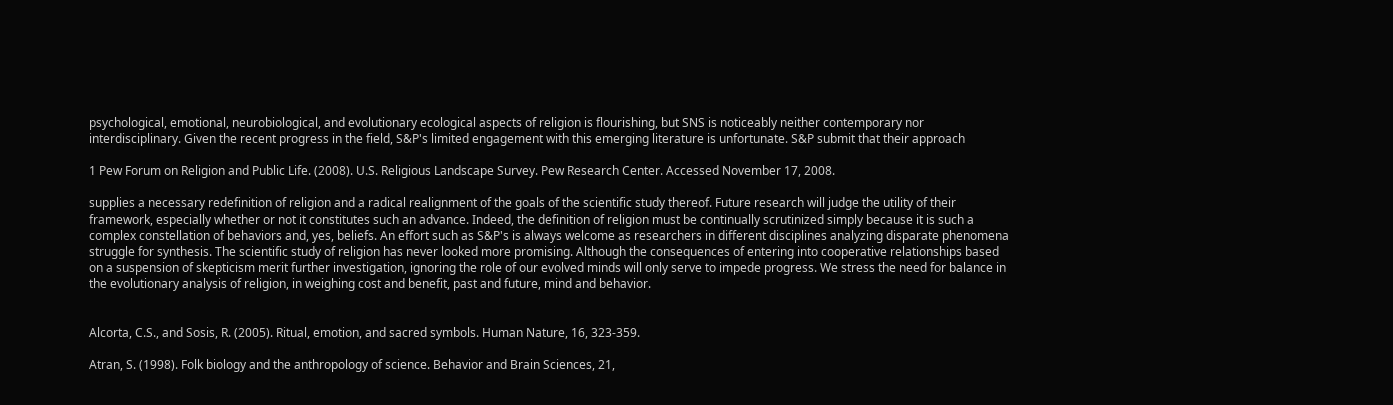psychological, emotional, neurobiological, and evolutionary ecological aspects of religion is flourishing, but SNS is noticeably neither contemporary nor interdisciplinary. Given the recent progress in the field, S&P's limited engagement with this emerging literature is unfortunate. S&P submit that their approach

1 Pew Forum on Religion and Public Life. (2008). U.S. Religious Landscape Survey. Pew Research Center. Accessed November 17, 2008.

supplies a necessary redefinition of religion and a radical realignment of the goals of the scientific study thereof. Future research will judge the utility of their framework, especially whether or not it constitutes such an advance. Indeed, the definition of religion must be continually scrutinized simply because it is such a complex constellation of behaviors and, yes, beliefs. An effort such as S&P's is always welcome as researchers in different disciplines analyzing disparate phenomena struggle for synthesis. The scientific study of religion has never looked more promising. Although the consequences of entering into cooperative relationships based on a suspension of skepticism merit further investigation, ignoring the role of our evolved minds will only serve to impede progress. We stress the need for balance in the evolutionary analysis of religion, in weighing cost and benefit, past and future, mind and behavior.


Alcorta, C.S., and Sosis, R. (2005). Ritual, emotion, and sacred symbols. Human Nature, 16, 323-359.

Atran, S. (1998). Folk biology and the anthropology of science. Behavior and Brain Sciences, 21,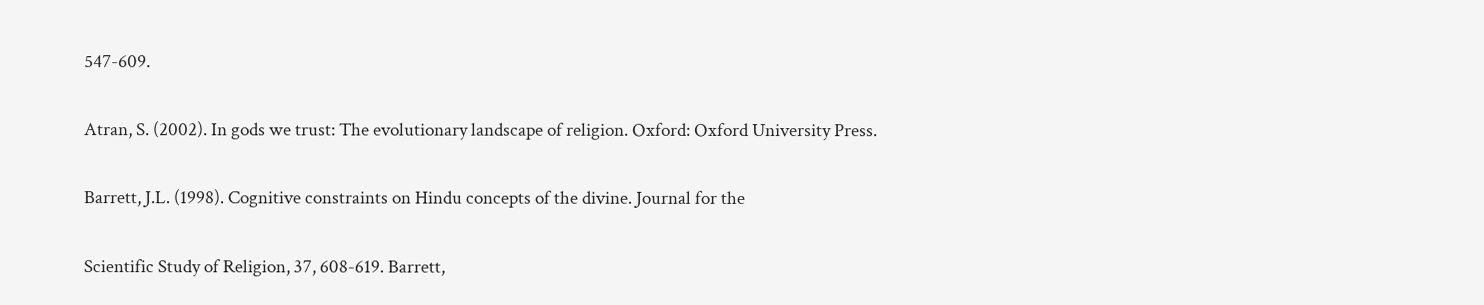547-609.

Atran, S. (2002). In gods we trust: The evolutionary landscape of religion. Oxford: Oxford University Press.

Barrett, J.L. (1998). Cognitive constraints on Hindu concepts of the divine. Journal for the

Scientific Study of Religion, 37, 608-619. Barrett,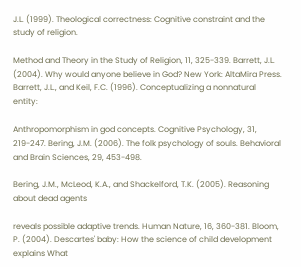J.L. (1999). Theological correctness: Cognitive constraint and the study of religion.

Method and Theory in the Study of Religion, 11, 325-339. Barrett, J.L. (2004). Why would anyone believe in God? New York: AltaMira Press. Barrett, J.L., and Keil, F.C. (1996). Conceptualizing a nonnatural entity:

Anthropomorphism in god concepts. Cognitive Psychology, 31, 219-247. Bering, J.M. (2006). The folk psychology of souls. Behavioral and Brain Sciences, 29, 453-498.

Bering, J.M., McLeod, K.A., and Shackelford, T.K. (2005). Reasoning about dead agents

reveals possible adaptive trends. Human Nature, 16, 360-381. Bloom, P. (2004). Descartes' baby: How the science of child development explains What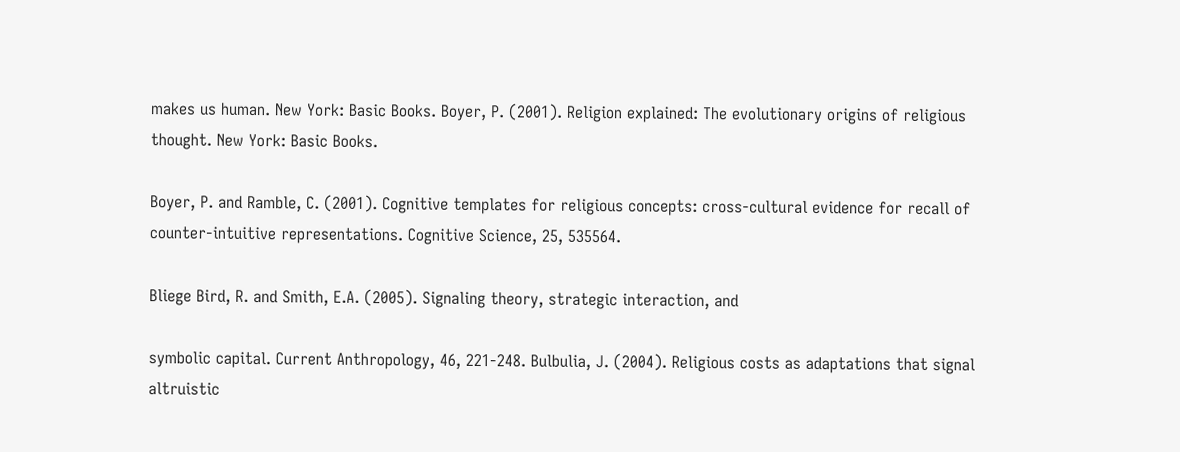makes us human. New York: Basic Books. Boyer, P. (2001). Religion explained: The evolutionary origins of religious thought. New York: Basic Books.

Boyer, P. and Ramble, C. (2001). Cognitive templates for religious concepts: cross-cultural evidence for recall of counter-intuitive representations. Cognitive Science, 25, 535564.

Bliege Bird, R. and Smith, E.A. (2005). Signaling theory, strategic interaction, and

symbolic capital. Current Anthropology, 46, 221-248. Bulbulia, J. (2004). Religious costs as adaptations that signal altruistic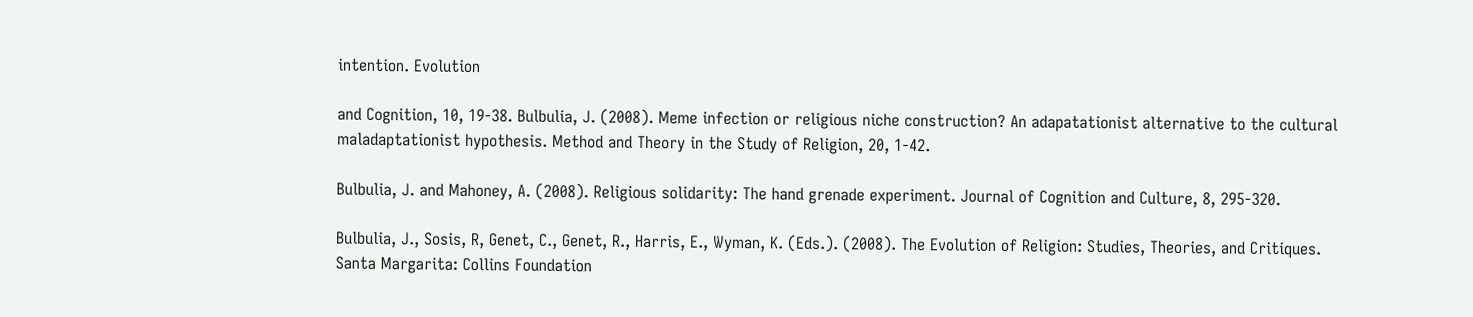intention. Evolution

and Cognition, 10, 19-38. Bulbulia, J. (2008). Meme infection or religious niche construction? An adapatationist alternative to the cultural maladaptationist hypothesis. Method and Theory in the Study of Religion, 20, 1-42.

Bulbulia, J. and Mahoney, A. (2008). Religious solidarity: The hand grenade experiment. Journal of Cognition and Culture, 8, 295-320.

Bulbulia, J., Sosis, R, Genet, C., Genet, R., Harris, E., Wyman, K. (Eds.). (2008). The Evolution of Religion: Studies, Theories, and Critiques. Santa Margarita: Collins Foundation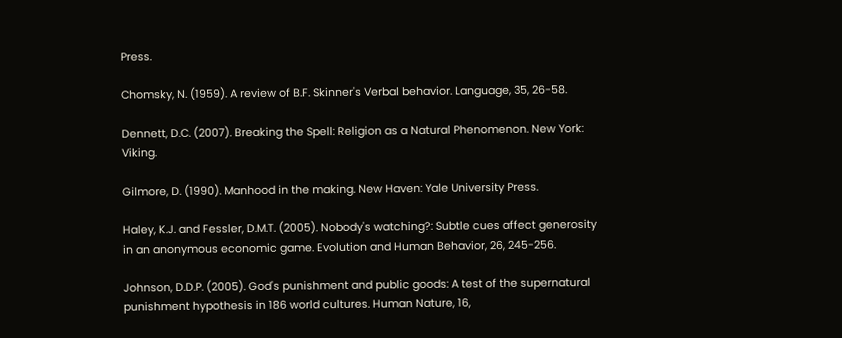Press.

Chomsky, N. (1959). A review of B.F. Skinner's Verbal behavior. Language, 35, 26-58.

Dennett, D.C. (2007). Breaking the Spell: Religion as a Natural Phenomenon. New York: Viking.

Gilmore, D. (1990). Manhood in the making. New Haven: Yale University Press.

Haley, K.J. and Fessler, D.M.T. (2005). Nobody's watching?: Subtle cues affect generosity in an anonymous economic game. Evolution and Human Behavior, 26, 245-256.

Johnson, D.D.P. (2005). God's punishment and public goods: A test of the supernatural punishment hypothesis in 186 world cultures. Human Nature, 16,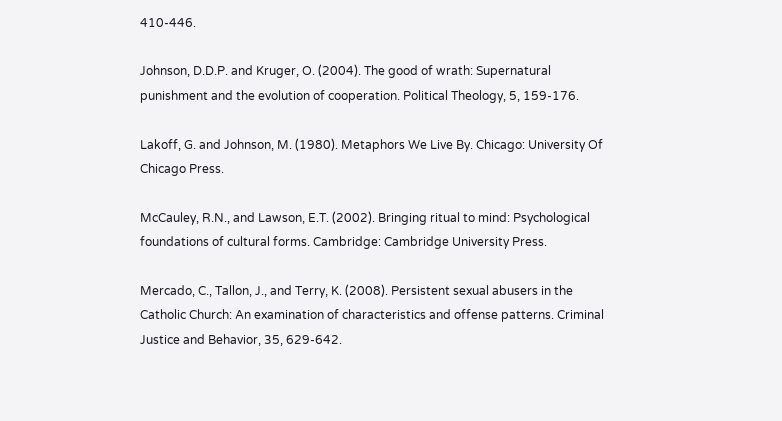410-446.

Johnson, D.D.P. and Kruger, O. (2004). The good of wrath: Supernatural punishment and the evolution of cooperation. Political Theology, 5, 159-176.

Lakoff, G. and Johnson, M. (1980). Metaphors We Live By. Chicago: University Of Chicago Press.

McCauley, R.N., and Lawson, E.T. (2002). Bringing ritual to mind: Psychological foundations of cultural forms. Cambridge: Cambridge University Press.

Mercado, C., Tallon, J., and Terry, K. (2008). Persistent sexual abusers in the Catholic Church: An examination of characteristics and offense patterns. Criminal Justice and Behavior, 35, 629-642.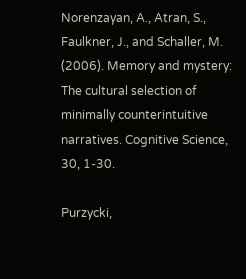Norenzayan, A., Atran, S., Faulkner, J., and Schaller, M. (2006). Memory and mystery: The cultural selection of minimally counterintuitive narratives. Cognitive Science, 30, 1-30.

Purzycki,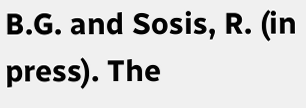B.G. and Sosis, R. (in press). The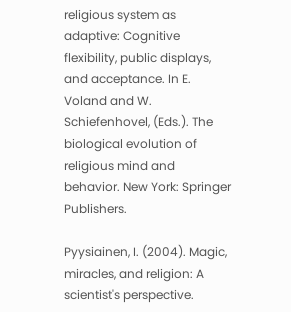religious system as adaptive: Cognitive flexibility, public displays, and acceptance. In E. Voland and W. Schiefenhovel, (Eds.). The biological evolution of religious mind and behavior. New York: Springer Publishers.

Pyysiainen, I. (2004). Magic, miracles, and religion: A scientist's perspective.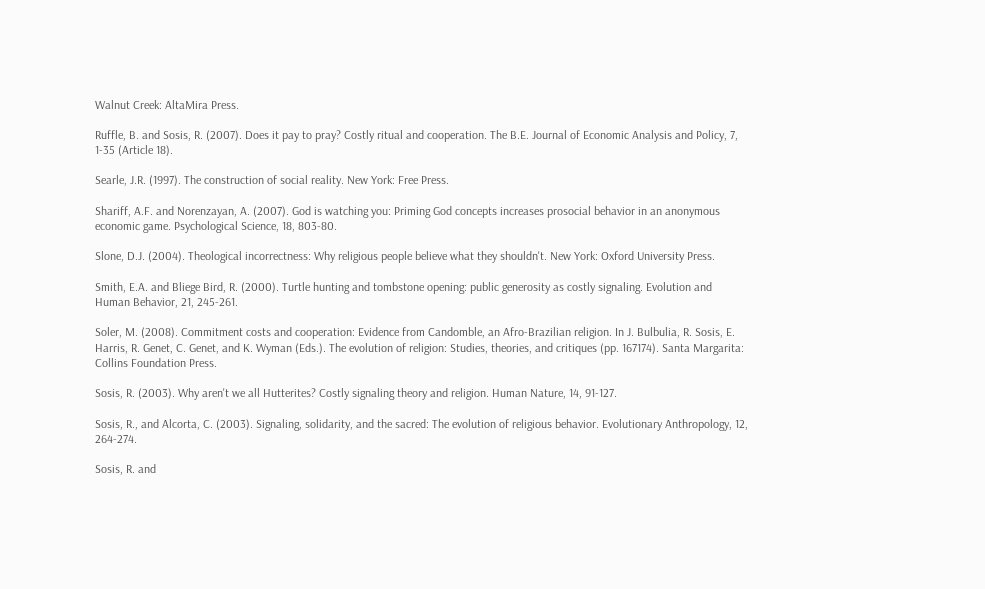Walnut Creek: AltaMira Press.

Ruffle, B. and Sosis, R. (2007). Does it pay to pray? Costly ritual and cooperation. The B.E. Journal of Economic Analysis and Policy, 7, 1-35 (Article 18).

Searle, J.R. (1997). The construction of social reality. New York: Free Press.

Shariff, A.F. and Norenzayan, A. (2007). God is watching you: Priming God concepts increases prosocial behavior in an anonymous economic game. Psychological Science, 18, 803-80.

Slone, D.J. (2004). Theological incorrectness: Why religious people believe what they shouldn't. New York: Oxford University Press.

Smith, E.A. and Bliege Bird, R. (2000). Turtle hunting and tombstone opening: public generosity as costly signaling. Evolution and Human Behavior, 21, 245-261.

Soler, M. (2008). Commitment costs and cooperation: Evidence from Candomble, an Afro-Brazilian religion. In J. Bulbulia, R. Sosis, E. Harris, R. Genet, C. Genet, and K. Wyman (Eds.). The evolution of religion: Studies, theories, and critiques (pp. 167174). Santa Margarita: Collins Foundation Press.

Sosis, R. (2003). Why aren't we all Hutterites? Costly signaling theory and religion. Human Nature, 14, 91-127.

Sosis, R., and Alcorta, C. (2003). Signaling, solidarity, and the sacred: The evolution of religious behavior. Evolutionary Anthropology, 12, 264-274.

Sosis, R. and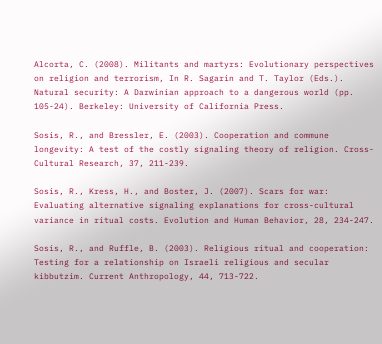Alcorta, C. (2008). Militants and martyrs: Evolutionary perspectives on religion and terrorism, In R. Sagarin and T. Taylor (Eds.). Natural security: A Darwinian approach to a dangerous world (pp. 105-24). Berkeley: University of California Press.

Sosis, R., and Bressler, E. (2003). Cooperation and commune longevity: A test of the costly signaling theory of religion. Cross-Cultural Research, 37, 211-239.

Sosis, R., Kress, H., and Boster, J. (2007). Scars for war: Evaluating alternative signaling explanations for cross-cultural variance in ritual costs. Evolution and Human Behavior, 28, 234-247.

Sosis, R., and Ruffle, B. (2003). Religious ritual and cooperation: Testing for a relationship on Israeli religious and secular kibbutzim. Current Anthropology, 44, 713-722.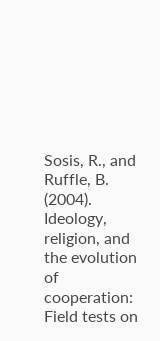Sosis, R., and Ruffle, B. (2004). Ideology, religion, and the evolution of cooperation: Field tests on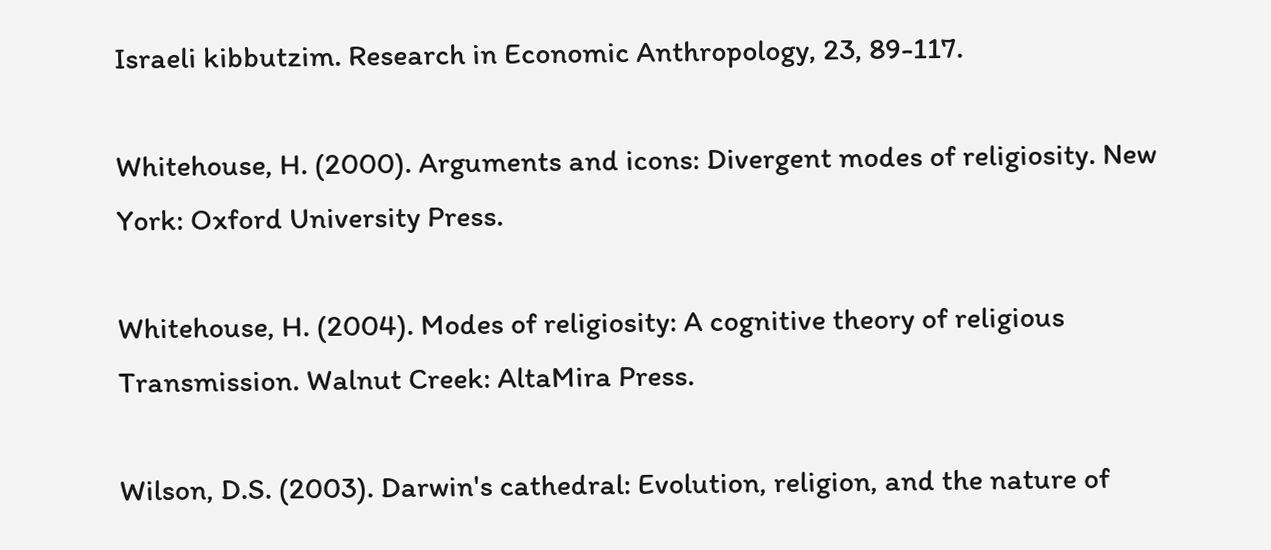Israeli kibbutzim. Research in Economic Anthropology, 23, 89-117.

Whitehouse, H. (2000). Arguments and icons: Divergent modes of religiosity. New York: Oxford University Press.

Whitehouse, H. (2004). Modes of religiosity: A cognitive theory of religious Transmission. Walnut Creek: AltaMira Press.

Wilson, D.S. (2003). Darwin's cathedral: Evolution, religion, and the nature of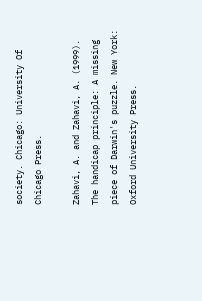society. Chicago: University Of Chicago Press.

Zahavi, A. and Zahavi, A. (1999). The handicap principle: A missing piece of Darwin's puzzle. New York: Oxford University Press.